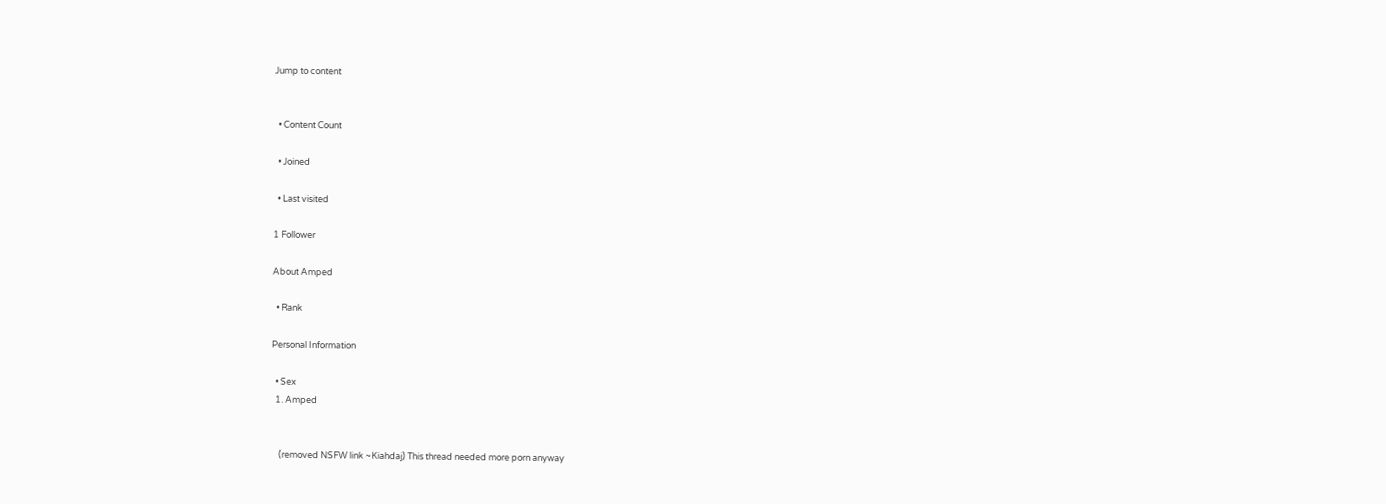Jump to content


  • Content Count

  • Joined

  • Last visited

1 Follower

About Amped

  • Rank

Personal Information

  • Sex
  1. Amped


    (removed NSFW link ~Kiahdaj) This thread needed more porn anyway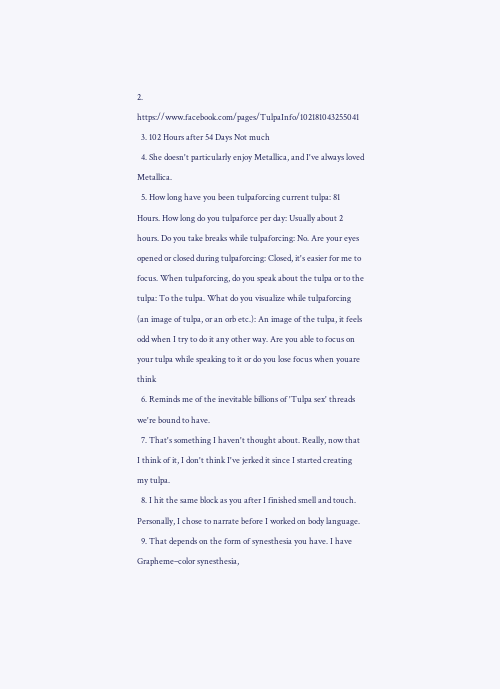2. https://www.facebook.com/pages/TulpaInfo/102181043255041
  3. 102 Hours after 54 Days Not much
  4. She doesn't particularly enjoy Metallica, and I've always loved Metallica.
  5. How long have you been tulpaforcing current tulpa: 81 Hours. How long do you tulpaforce per day: Usually about 2 hours. Do you take breaks while tulpaforcing: No. Are your eyes opened or closed during tulpaforcing: Closed, it's easier for me to focus. When tulpaforcing, do you speak about the tulpa or to the tulpa: To the tulpa. What do you visualize while tulpaforcing (an image of tulpa, or an orb etc.): An image of the tulpa, it feels odd when I try to do it any other way. Are you able to focus on your tulpa while speaking to it or do you lose focus when youare think
  6. Reminds me of the inevitable billions of 'Tulpa sex' threads we're bound to have.
  7. That's something I haven't thought about. Really, now that I think of it, I don't think I've jerked it since I started creating my tulpa.
  8. I hit the same block as you after I finished smell and touch. Personally, I chose to narrate before I worked on body language.
  9. That depends on the form of synesthesia you have. I have Grapheme–color synesthesia,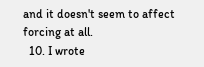and it doesn't seem to affect forcing at all.
  10. I wrote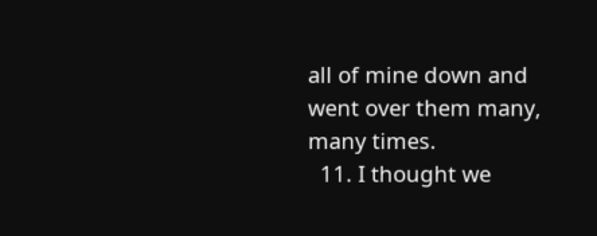all of mine down and went over them many, many times.
  11. I thought we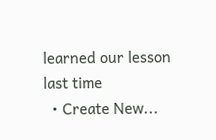learned our lesson last time
  • Create New...